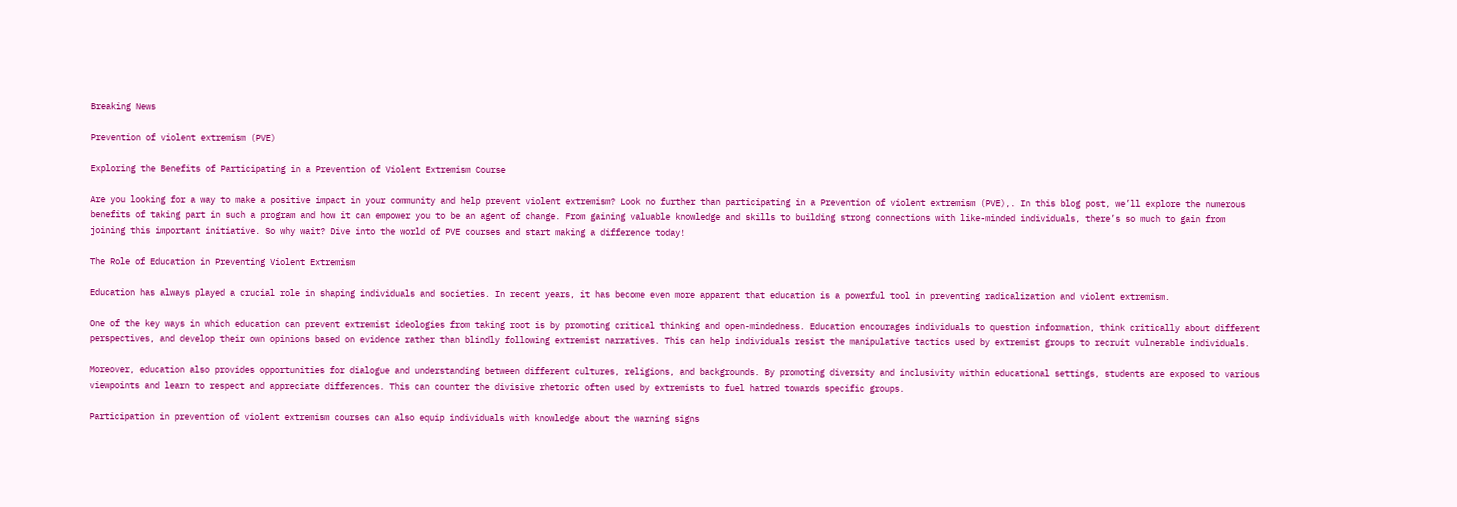Breaking News

Prevention of violent extremism (PVE)

Exploring the Benefits of Participating in a Prevention of Violent Extremism Course

Are you looking for a way to make a positive impact in your community and help prevent violent extremism? Look no further than participating in a Prevention of violent extremism (PVE),. In this blog post, we’ll explore the numerous benefits of taking part in such a program and how it can empower you to be an agent of change. From gaining valuable knowledge and skills to building strong connections with like-minded individuals, there’s so much to gain from joining this important initiative. So why wait? Dive into the world of PVE courses and start making a difference today!

The Role of Education in Preventing Violent Extremism

Education has always played a crucial role in shaping individuals and societies. In recent years, it has become even more apparent that education is a powerful tool in preventing radicalization and violent extremism.

One of the key ways in which education can prevent extremist ideologies from taking root is by promoting critical thinking and open-mindedness. Education encourages individuals to question information, think critically about different perspectives, and develop their own opinions based on evidence rather than blindly following extremist narratives. This can help individuals resist the manipulative tactics used by extremist groups to recruit vulnerable individuals.

Moreover, education also provides opportunities for dialogue and understanding between different cultures, religions, and backgrounds. By promoting diversity and inclusivity within educational settings, students are exposed to various viewpoints and learn to respect and appreciate differences. This can counter the divisive rhetoric often used by extremists to fuel hatred towards specific groups.

Participation in prevention of violent extremism courses can also equip individuals with knowledge about the warning signs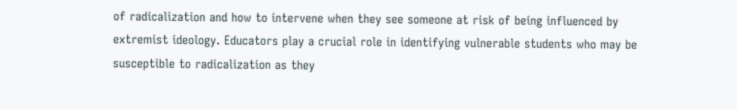of radicalization and how to intervene when they see someone at risk of being influenced by extremist ideology. Educators play a crucial role in identifying vulnerable students who may be susceptible to radicalization as they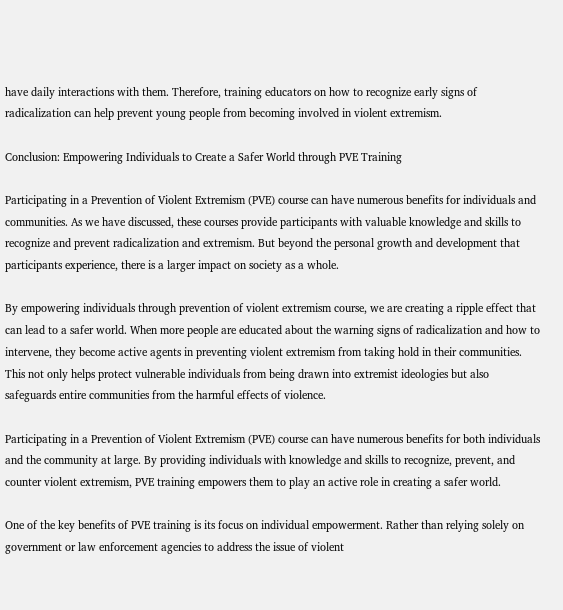have daily interactions with them. Therefore, training educators on how to recognize early signs of radicalization can help prevent young people from becoming involved in violent extremism.

Conclusion: Empowering Individuals to Create a Safer World through PVE Training

Participating in a Prevention of Violent Extremism (PVE) course can have numerous benefits for individuals and communities. As we have discussed, these courses provide participants with valuable knowledge and skills to recognize and prevent radicalization and extremism. But beyond the personal growth and development that participants experience, there is a larger impact on society as a whole.

By empowering individuals through prevention of violent extremism course, we are creating a ripple effect that can lead to a safer world. When more people are educated about the warning signs of radicalization and how to intervene, they become active agents in preventing violent extremism from taking hold in their communities. This not only helps protect vulnerable individuals from being drawn into extremist ideologies but also safeguards entire communities from the harmful effects of violence.

Participating in a Prevention of Violent Extremism (PVE) course can have numerous benefits for both individuals and the community at large. By providing individuals with knowledge and skills to recognize, prevent, and counter violent extremism, PVE training empowers them to play an active role in creating a safer world.

One of the key benefits of PVE training is its focus on individual empowerment. Rather than relying solely on government or law enforcement agencies to address the issue of violent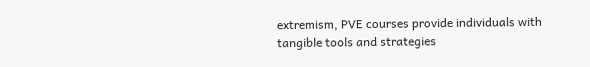extremism, PVE courses provide individuals with tangible tools and strategies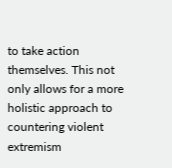to take action themselves. This not only allows for a more holistic approach to countering violent extremism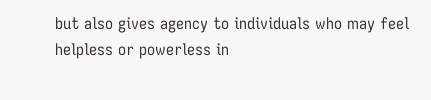but also gives agency to individuals who may feel helpless or powerless in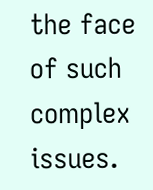the face of such complex issues.